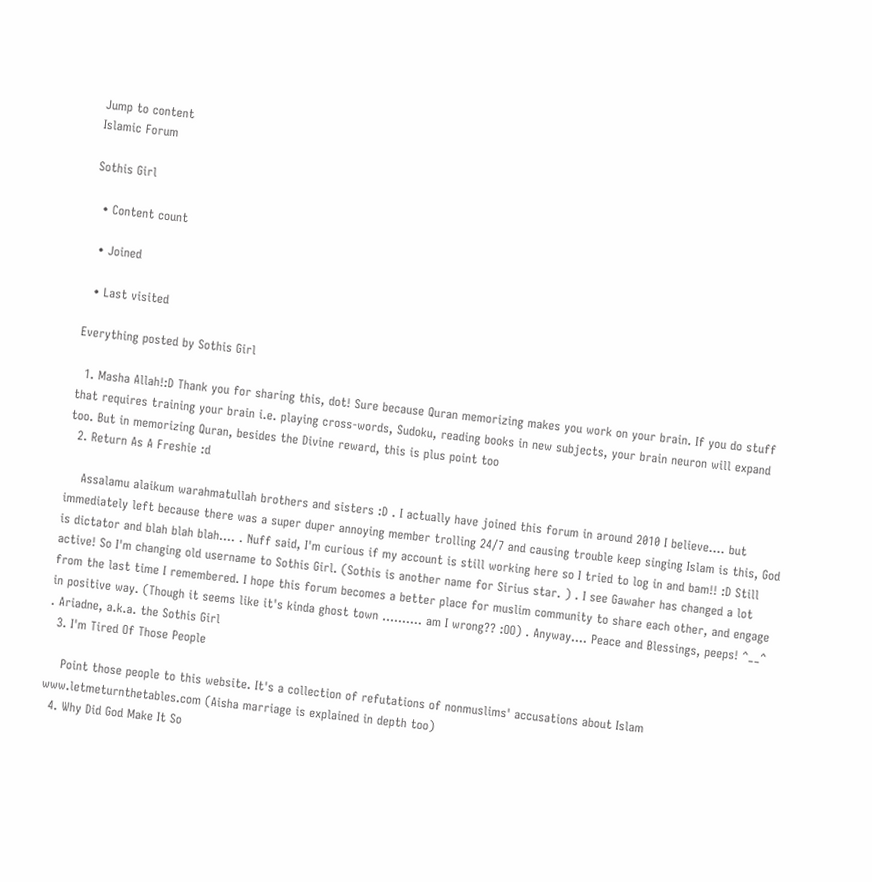Jump to content
Islamic Forum

Sothis Girl

  • Content count

  • Joined

  • Last visited

Everything posted by Sothis Girl

  1. Masha Allah!:D Thank you for sharing this, dot! Sure because Quran memorizing makes you work on your brain. If you do stuff that requires training your brain i.e. playing cross-words, Sudoku, reading books in new subjects, your brain neuron will expand too. But in memorizing Quran, besides the Divine reward, this is plus point too
  2. Return As A Freshie :d

    Assalamu alaikum warahmatullah brothers and sisters :D . I actually have joined this forum in around 2010 I believe.... but immediately left because there was a super duper annoying member trolling 24/7 and causing trouble keep singing Islam is this, God is dictator and blah blah blah.... . Nuff said, I'm curious if my account is still working here so I tried to log in and bam!! :D Still active! So I'm changing old username to Sothis Girl. (Sothis is another name for Sirius star. ) . I see Gawaher has changed a lot from the last time I remembered. I hope this forum becomes a better place for muslim community to share each other, and engage in positive way. (Though it seems like it's kinda ghost town .......... am I wrong?? :OO) . Anyway.... Peace and Blessings, peeps! ^__^ . Ariadne, a.k.a. the Sothis Girl
  3. I'm Tired Of Those People

    Point those people to this website. It's a collection of refutations of nonmuslims' accusations about Islam www.letmeturnthetables.com (Aisha marriage is explained in depth too)
  4. Why Did God Make It So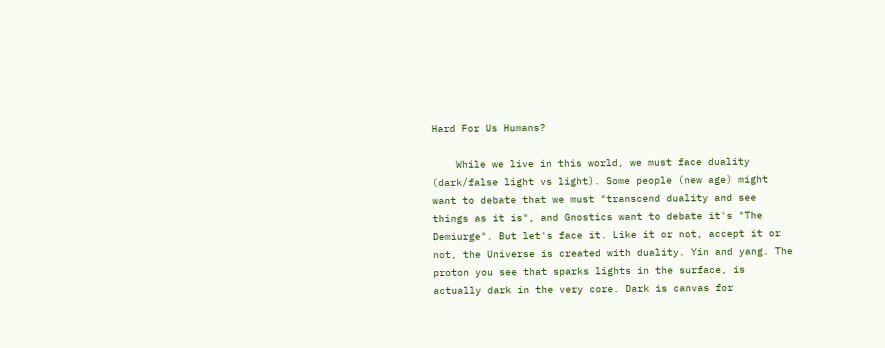Hard For Us Humans?

    While we live in this world, we must face duality (dark/false light vs light). Some people (new age) might want to debate that we must "transcend duality and see things as it is", and Gnostics want to debate it's "The Demiurge". But let's face it. Like it or not, accept it or not, the Universe is created with duality. Yin and yang. The proton you see that sparks lights in the surface, is actually dark in the very core. Dark is canvas for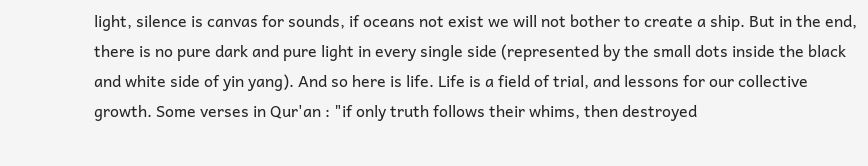light, silence is canvas for sounds, if oceans not exist we will not bother to create a ship. But in the end, there is no pure dark and pure light in every single side (represented by the small dots inside the black and white side of yin yang). And so here is life. Life is a field of trial, and lessons for our collective growth. Some verses in Qur'an : "if only truth follows their whims, then destroyed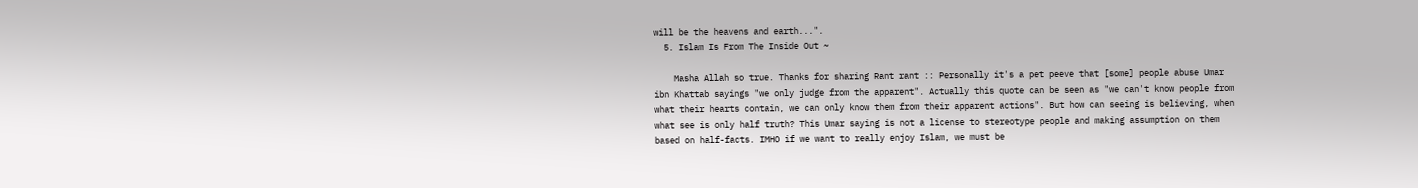will be the heavens and earth...".
  5. Islam Is From The Inside Out ~

    Masha Allah so true. Thanks for sharing Rant rant :: Personally it's a pet peeve that [some] people abuse Umar ibn Khattab sayings "we only judge from the apparent". Actually this quote can be seen as "we can't know people from what their hearts contain, we can only know them from their apparent actions". But how can seeing is believing, when what see is only half truth? This Umar saying is not a license to stereotype people and making assumption on them based on half-facts. IMHO if we want to really enjoy Islam, we must be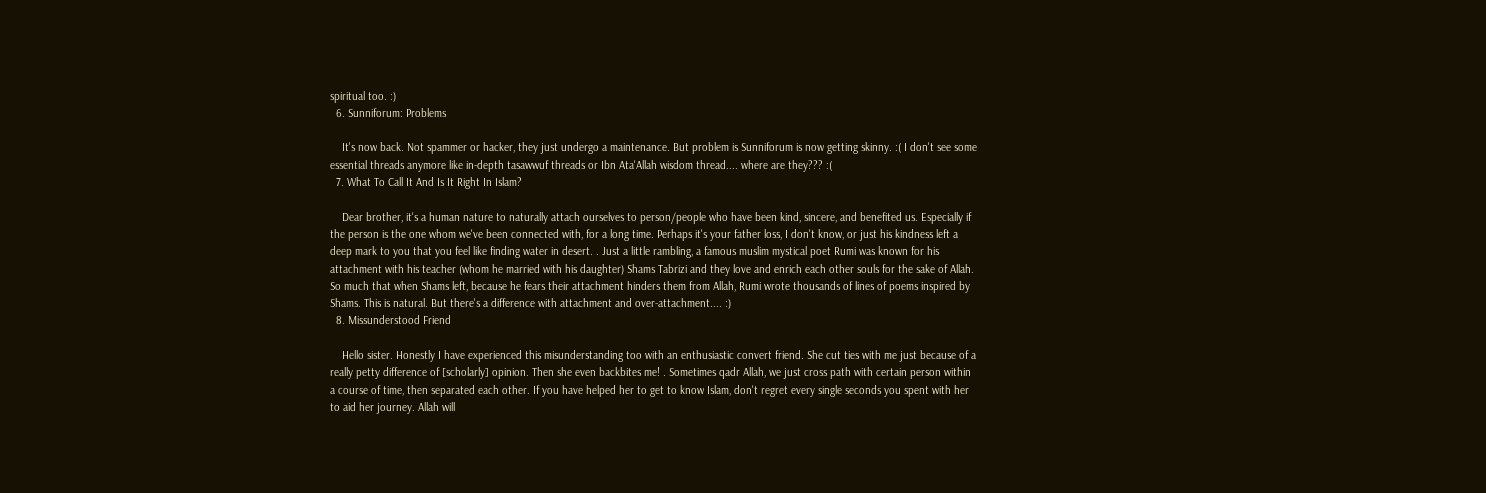spiritual too. :)
  6. Sunniforum: Problems

    It's now back. Not spammer or hacker, they just undergo a maintenance. But problem is Sunniforum is now getting skinny. :( I don't see some essential threads anymore like in-depth tasawwuf threads or Ibn Ata'Allah wisdom thread.... where are they??? :(
  7. What To Call It And Is It Right In Islam?

    Dear brother, it's a human nature to naturally attach ourselves to person/people who have been kind, sincere, and benefited us. Especially if the person is the one whom we've been connected with, for a long time. Perhaps it's your father loss, I don't know, or just his kindness left a deep mark to you that you feel like finding water in desert. . Just a little rambling, a famous muslim mystical poet Rumi was known for his attachment with his teacher (whom he married with his daughter) Shams Tabrizi and they love and enrich each other souls for the sake of Allah. So much that when Shams left, because he fears their attachment hinders them from Allah, Rumi wrote thousands of lines of poems inspired by Shams. This is natural. But there's a difference with attachment and over-attachment.... :)
  8. Missunderstood Friend

    Hello sister. Honestly I have experienced this misunderstanding too with an enthusiastic convert friend. She cut ties with me just because of a really petty difference of [scholarly] opinion. Then she even backbites me! . Sometimes qadr Allah, we just cross path with certain person within a course of time, then separated each other. If you have helped her to get to know Islam, don't regret every single seconds you spent with her to aid her journey. Allah will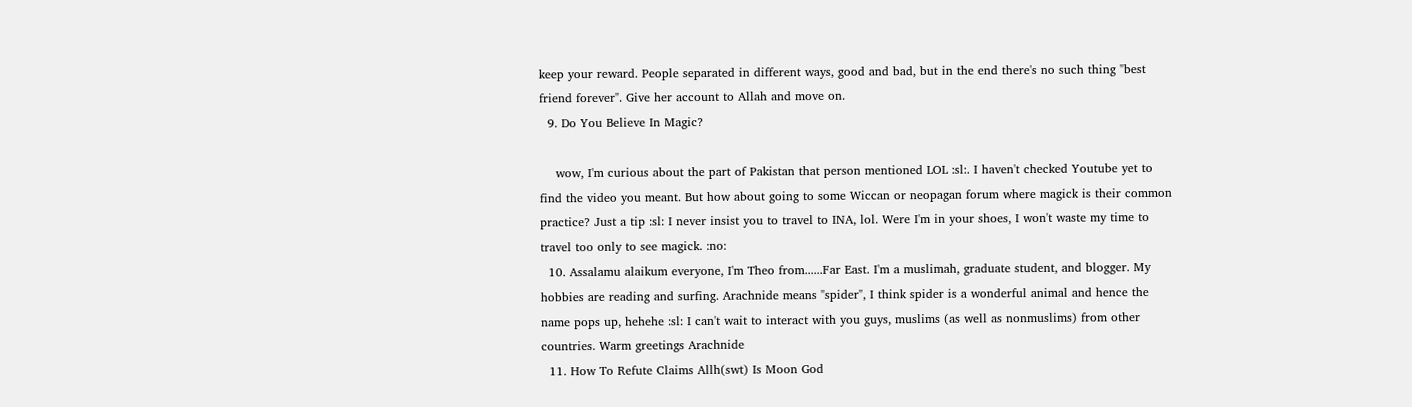keep your reward. People separated in different ways, good and bad, but in the end there's no such thing "best friend forever". Give her account to Allah and move on.
  9. Do You Believe In Magic?

    wow, I'm curious about the part of Pakistan that person mentioned LOL :sl:. I haven't checked Youtube yet to find the video you meant. But how about going to some Wiccan or neopagan forum where magick is their common practice? Just a tip :sl: I never insist you to travel to INA, lol. Were I'm in your shoes, I won't waste my time to travel too only to see magick. :no:
  10. Assalamu alaikum everyone, I'm Theo from......Far East. I'm a muslimah, graduate student, and blogger. My hobbies are reading and surfing. Arachnide means "spider", I think spider is a wonderful animal and hence the name pops up, hehehe :sl: I can't wait to interact with you guys, muslims (as well as nonmuslims) from other countries. Warm greetings Arachnide
  11. How To Refute Claims Allh(swt) Is Moon God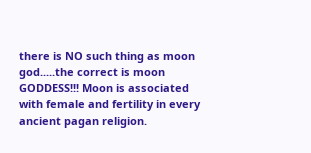there is NO such thing as moon god.....the correct is moon GODDESS!!! Moon is associated with female and fertility in every ancient pagan religion.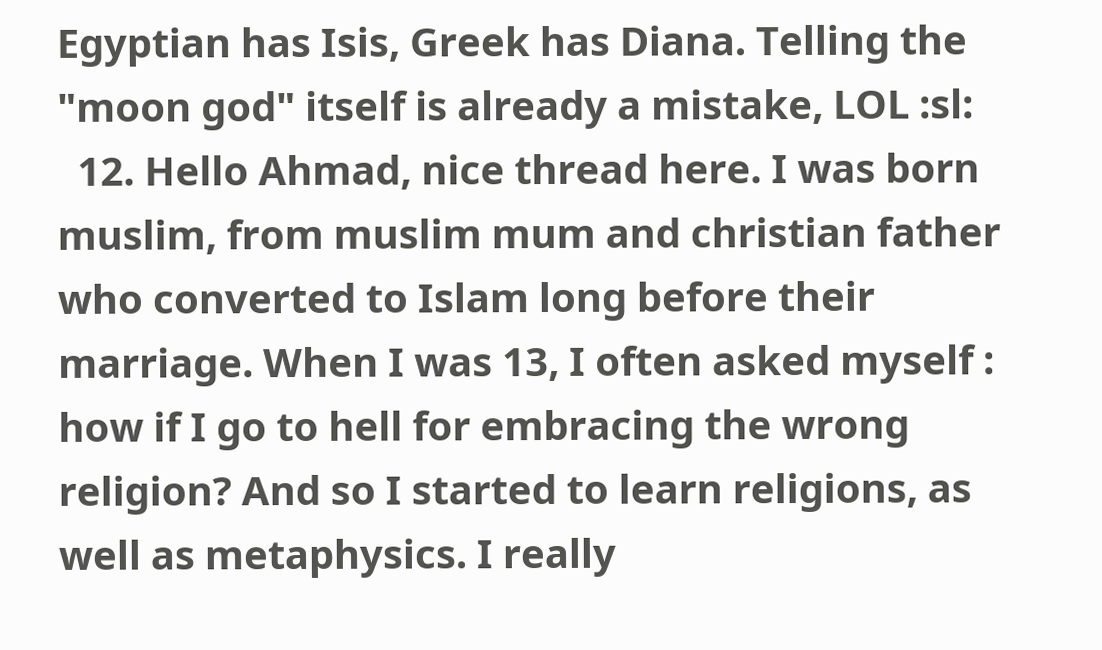Egyptian has Isis, Greek has Diana. Telling the "moon god" itself is already a mistake, LOL :sl:
  12. Hello Ahmad, nice thread here. I was born muslim, from muslim mum and christian father who converted to Islam long before their marriage. When I was 13, I often asked myself : how if I go to hell for embracing the wrong religion? And so I started to learn religions, as well as metaphysics. I really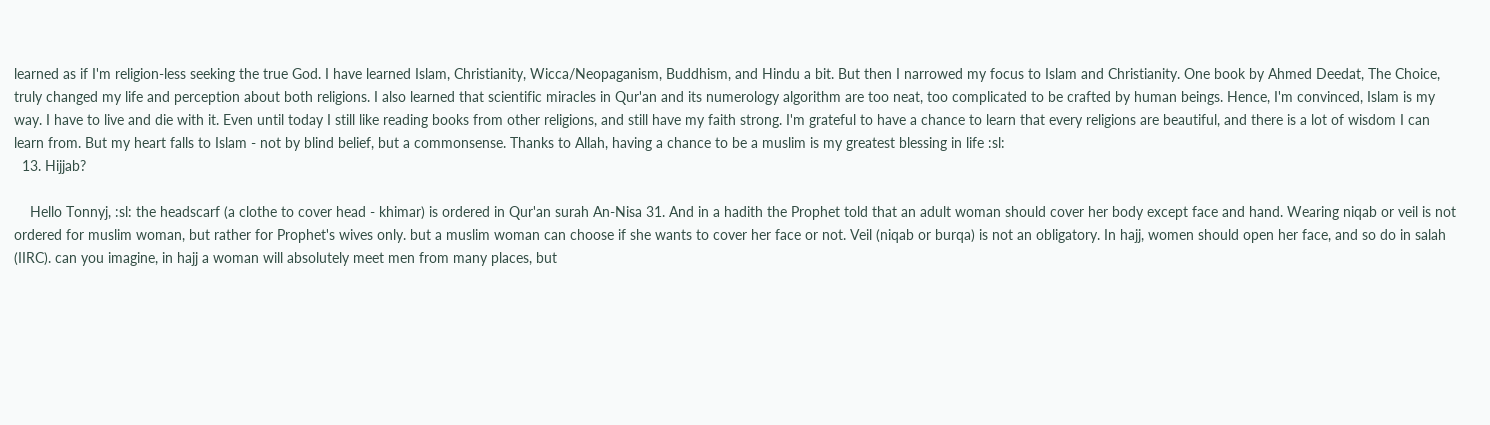learned as if I'm religion-less seeking the true God. I have learned Islam, Christianity, Wicca/Neopaganism, Buddhism, and Hindu a bit. But then I narrowed my focus to Islam and Christianity. One book by Ahmed Deedat, The Choice, truly changed my life and perception about both religions. I also learned that scientific miracles in Qur'an and its numerology algorithm are too neat, too complicated to be crafted by human beings. Hence, I'm convinced, Islam is my way. I have to live and die with it. Even until today I still like reading books from other religions, and still have my faith strong. I'm grateful to have a chance to learn that every religions are beautiful, and there is a lot of wisdom I can learn from. But my heart falls to Islam - not by blind belief, but a commonsense. Thanks to Allah, having a chance to be a muslim is my greatest blessing in life :sl:
  13. Hijjab?

    Hello Tonnyj, :sl: the headscarf (a clothe to cover head - khimar) is ordered in Qur'an surah An-Nisa 31. And in a hadith the Prophet told that an adult woman should cover her body except face and hand. Wearing niqab or veil is not ordered for muslim woman, but rather for Prophet's wives only. but a muslim woman can choose if she wants to cover her face or not. Veil (niqab or burqa) is not an obligatory. In hajj, women should open her face, and so do in salah (IIRC). can you imagine, in hajj a woman will absolutely meet men from many places, but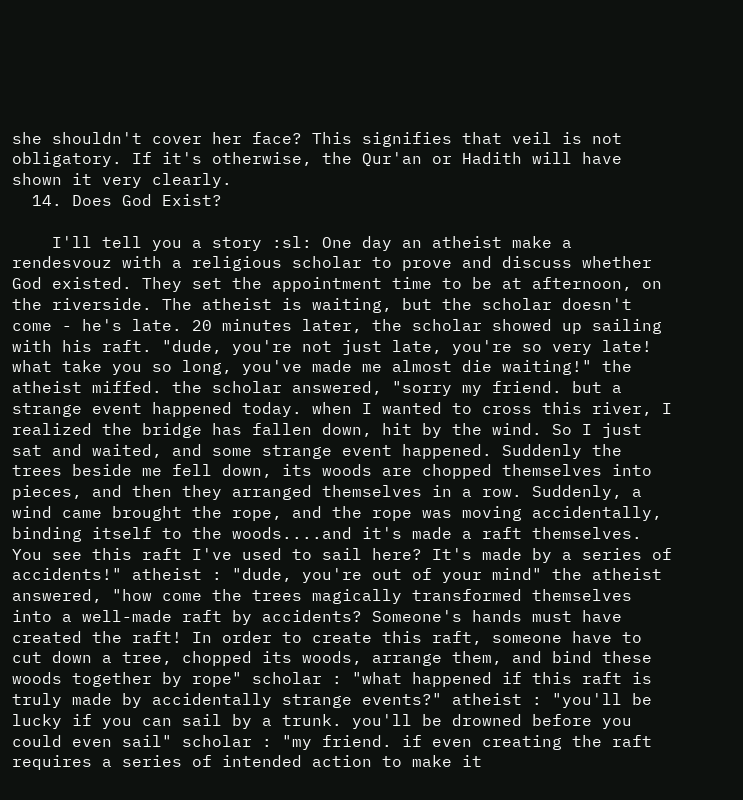she shouldn't cover her face? This signifies that veil is not obligatory. If it's otherwise, the Qur'an or Hadith will have shown it very clearly.
  14. Does God Exist?

    I'll tell you a story :sl: One day an atheist make a rendesvouz with a religious scholar to prove and discuss whether God existed. They set the appointment time to be at afternoon, on the riverside. The atheist is waiting, but the scholar doesn't come - he's late. 20 minutes later, the scholar showed up sailing with his raft. "dude, you're not just late, you're so very late! what take you so long, you've made me almost die waiting!" the atheist miffed. the scholar answered, "sorry my friend. but a strange event happened today. when I wanted to cross this river, I realized the bridge has fallen down, hit by the wind. So I just sat and waited, and some strange event happened. Suddenly the trees beside me fell down, its woods are chopped themselves into pieces, and then they arranged themselves in a row. Suddenly, a wind came brought the rope, and the rope was moving accidentally, binding itself to the woods....and it's made a raft themselves. You see this raft I've used to sail here? It's made by a series of accidents!" atheist : "dude, you're out of your mind" the atheist answered, "how come the trees magically transformed themselves into a well-made raft by accidents? Someone's hands must have created the raft! In order to create this raft, someone have to cut down a tree, chopped its woods, arrange them, and bind these woods together by rope" scholar : "what happened if this raft is truly made by accidentally strange events?" atheist : "you'll be lucky if you can sail by a trunk. you'll be drowned before you could even sail" scholar : "my friend. if even creating the raft requires a series of intended action to make it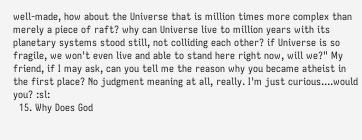well-made, how about the Universe that is million times more complex than merely a piece of raft? why can Universe live to million years with its planetary systems stood still, not colliding each other? if Universe is so fragile, we won't even live and able to stand here right now, will we?" My friend, if I may ask, can you tell me the reason why you became atheist in the first place? No judgment meaning at all, really. I'm just curious....would you? :sl:
  15. Why Does God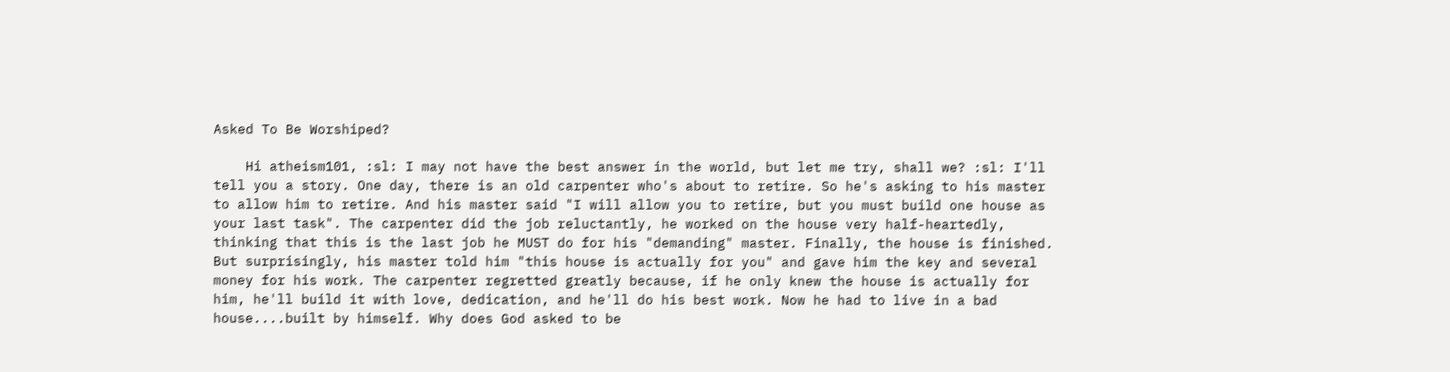Asked To Be Worshiped?

    Hi atheism101, :sl: I may not have the best answer in the world, but let me try, shall we? :sl: I'll tell you a story. One day, there is an old carpenter who's about to retire. So he's asking to his master to allow him to retire. And his master said "I will allow you to retire, but you must build one house as your last task". The carpenter did the job reluctantly, he worked on the house very half-heartedly, thinking that this is the last job he MUST do for his "demanding" master. Finally, the house is finished. But surprisingly, his master told him "this house is actually for you" and gave him the key and several money for his work. The carpenter regretted greatly because, if he only knew the house is actually for him, he'll build it with love, dedication, and he'll do his best work. Now he had to live in a bad house....built by himself. Why does God asked to be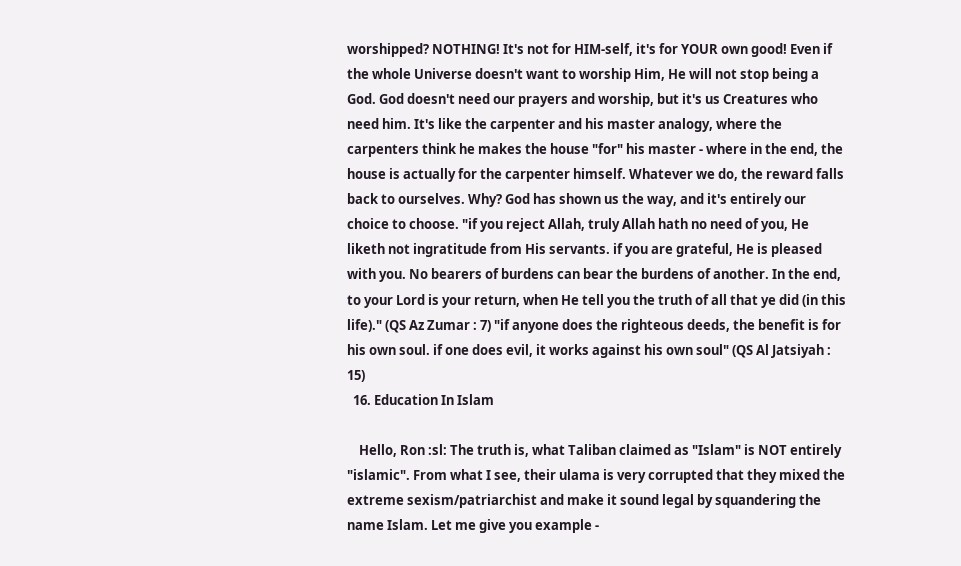worshipped? NOTHING! It's not for HIM-self, it's for YOUR own good! Even if the whole Universe doesn't want to worship Him, He will not stop being a God. God doesn't need our prayers and worship, but it's us Creatures who need him. It's like the carpenter and his master analogy, where the carpenters think he makes the house "for" his master - where in the end, the house is actually for the carpenter himself. Whatever we do, the reward falls back to ourselves. Why? God has shown us the way, and it's entirely our choice to choose. "if you reject Allah, truly Allah hath no need of you, He liketh not ingratitude from His servants. if you are grateful, He is pleased with you. No bearers of burdens can bear the burdens of another. In the end, to your Lord is your return, when He tell you the truth of all that ye did (in this life)." (QS Az Zumar : 7) "if anyone does the righteous deeds, the benefit is for his own soul. if one does evil, it works against his own soul" (QS Al Jatsiyah : 15)
  16. Education In Islam

    Hello, Ron :sl: The truth is, what Taliban claimed as "Islam" is NOT entirely "islamic". From what I see, their ulama is very corrupted that they mixed the extreme sexism/patriarchist and make it sound legal by squandering the name Islam. Let me give you example -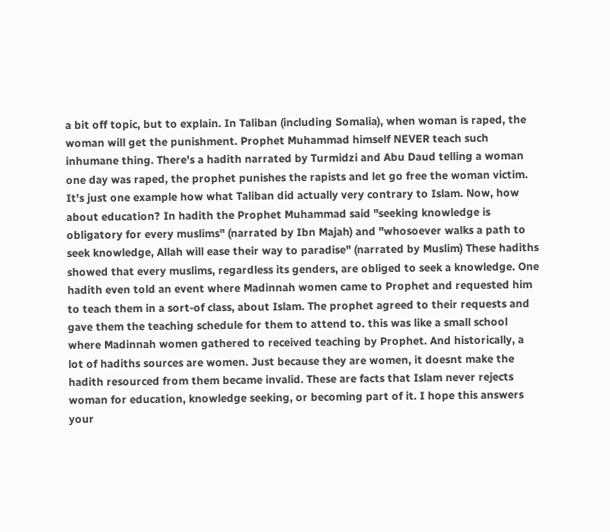a bit off topic, but to explain. In Taliban (including Somalia), when woman is raped, the woman will get the punishment. Prophet Muhammad himself NEVER teach such inhumane thing. There's a hadith narrated by Turmidzi and Abu Daud telling a woman one day was raped, the prophet punishes the rapists and let go free the woman victim. It's just one example how what Taliban did actually very contrary to Islam. Now, how about education? In hadith the Prophet Muhammad said "seeking knowledge is obligatory for every muslims" (narrated by Ibn Majah) and "whosoever walks a path to seek knowledge, Allah will ease their way to paradise" (narrated by Muslim) These hadiths showed that every muslims, regardless its genders, are obliged to seek a knowledge. One hadith even told an event where Madinnah women came to Prophet and requested him to teach them in a sort-of class, about Islam. The prophet agreed to their requests and gave them the teaching schedule for them to attend to. this was like a small school where Madinnah women gathered to received teaching by Prophet. And historically, a lot of hadiths sources are women. Just because they are women, it doesnt make the hadith resourced from them became invalid. These are facts that Islam never rejects woman for education, knowledge seeking, or becoming part of it. I hope this answers your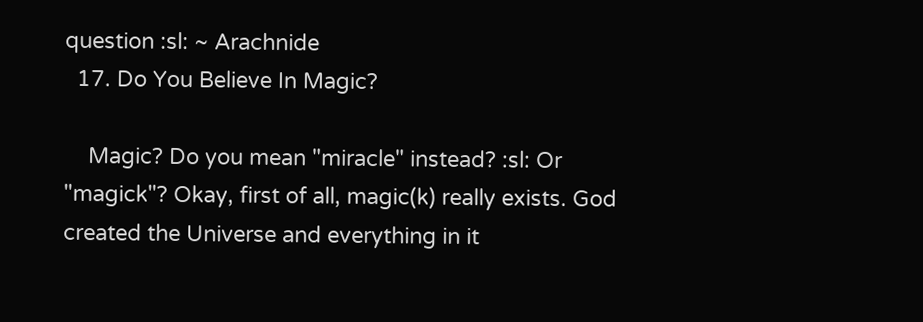question :sl: ~ Arachnide
  17. Do You Believe In Magic?

    Magic? Do you mean "miracle" instead? :sl: Or "magick"? Okay, first of all, magic(k) really exists. God created the Universe and everything in it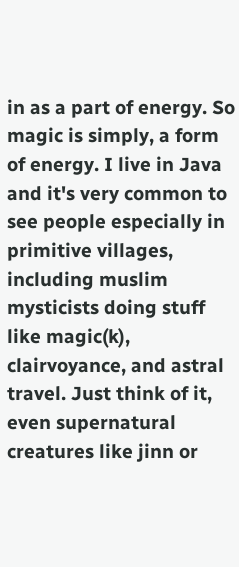in as a part of energy. So magic is simply, a form of energy. I live in Java and it's very common to see people especially in primitive villages, including muslim mysticists doing stuff like magic(k), clairvoyance, and astral travel. Just think of it, even supernatural creatures like jinn or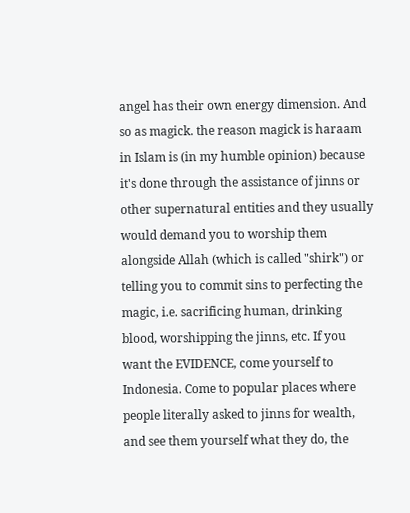angel has their own energy dimension. And so as magick. the reason magick is haraam in Islam is (in my humble opinion) because it's done through the assistance of jinns or other supernatural entities and they usually would demand you to worship them alongside Allah (which is called "shirk") or telling you to commit sins to perfecting the magic, i.e. sacrificing human, drinking blood, worshipping the jinns, etc. If you want the EVIDENCE, come yourself to Indonesia. Come to popular places where people literally asked to jinns for wealth, and see them yourself what they do, the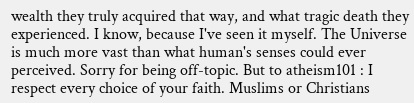wealth they truly acquired that way, and what tragic death they experienced. I know, because I've seen it myself. The Universe is much more vast than what human's senses could ever perceived. Sorry for being off-topic. But to atheism101 : I respect every choice of your faith. Muslims or Christians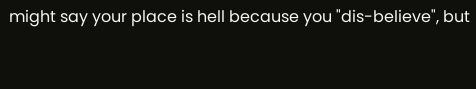might say your place is hell because you "dis-believe", but